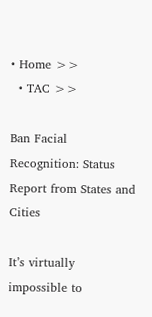• Home >>
  • TAC >>

Ban Facial Recognition: Status Report from States and Cities

It’s virtually impossible to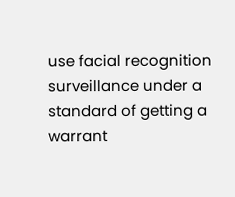use facial recognition surveillance under a standard of getting a warrant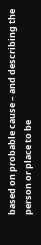based on probable cause – and describing the person or place to be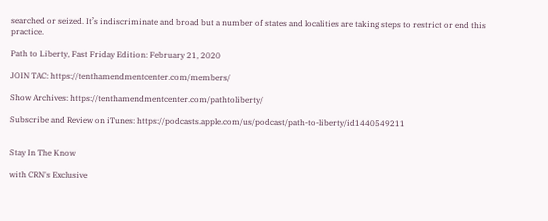searched or seized. It’s indiscriminate and broad but a number of states and localities are taking steps to restrict or end this practice.

Path to Liberty, Fast Friday Edition: February 21, 2020

JOIN TAC: https://tenthamendmentcenter.com/members/

Show Archives: https://tenthamendmentcenter.com/pathtoliberty/

Subscribe and Review on iTunes: https://podcasts.apple.com/us/podcast/path-to-liberty/id1440549211


Stay In The Know

with CRN's Exclusive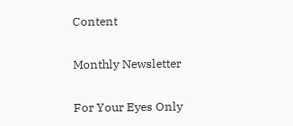Content

Monthly Newsletter

For Your Eyes Only